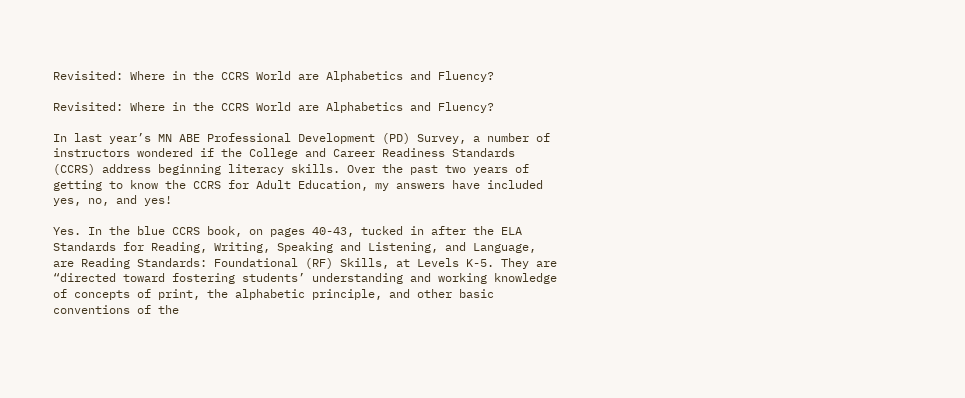Revisited: Where in the CCRS World are Alphabetics and Fluency?

Revisited: Where in the CCRS World are Alphabetics and Fluency?

In last year’s MN ABE Professional Development (PD) Survey, a number of instructors wondered if the College and Career Readiness Standards (CCRS) address beginning literacy skills. Over the past two years of getting to know the CCRS for Adult Education, my answers have included yes, no, and yes!

Yes. In the blue CCRS book, on pages 40-43, tucked in after the ELA Standards for Reading, Writing, Speaking and Listening, and Language, are Reading Standards: Foundational (RF) Skills, at Levels K-5. They are “directed toward fostering students’ understanding and working knowledge of concepts of print, the alphabetic principle, and other basic conventions of the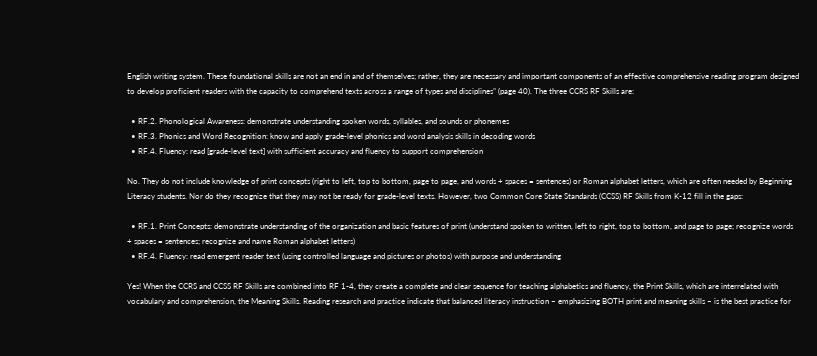English writing system. These foundational skills are not an end in and of themselves; rather, they are necessary and important components of an effective comprehensive reading program designed to develop proficient readers with the capacity to comprehend texts across a range of types and disciplines” (page 40). The three CCRS RF Skills are:

  • RF.2. Phonological Awareness: demonstrate understanding spoken words, syllables, and sounds or phonemes
  • RF.3. Phonics and Word Recognition: know and apply grade-level phonics and word analysis skills in decoding words
  • RF.4. Fluency: read [grade-level text] with sufficient accuracy and fluency to support comprehension

No. They do not include knowledge of print concepts (right to left, top to bottom, page to page, and words + spaces = sentences) or Roman alphabet letters, which are often needed by Beginning Literacy students. Nor do they recognize that they may not be ready for grade-level texts. However, two Common Core State Standards (CCSS) RF Skills from K-12 fill in the gaps:

  • RF.1. Print Concepts: demonstrate understanding of the organization and basic features of print (understand spoken to written, left to right, top to bottom, and page to page; recognize words + spaces = sentences; recognize and name Roman alphabet letters)
  • RF.4. Fluency: read emergent reader text (using controlled language and pictures or photos) with purpose and understanding

Yes! When the CCRS and CCSS RF Skills are combined into RF 1-4, they create a complete and clear sequence for teaching alphabetics and fluency, the Print Skills, which are interrelated with vocabulary and comprehension, the Meaning Skills. Reading research and practice indicate that balanced literacy instruction – emphasizing BOTH print and meaning skills – is the best practice for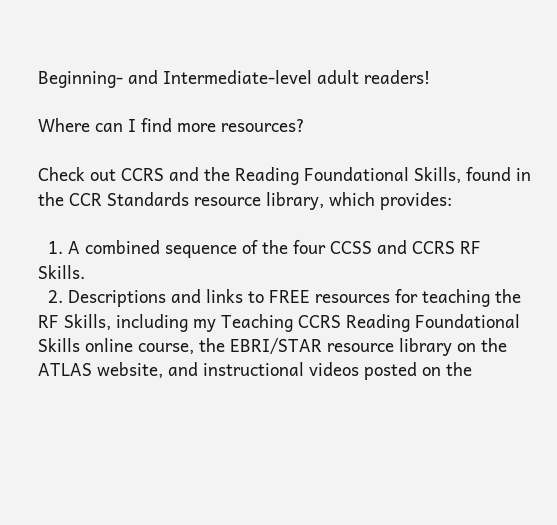Beginning- and Intermediate-level adult readers!

Where can I find more resources?

Check out CCRS and the Reading Foundational Skills, found in the CCR Standards resource library, which provides:

  1. A combined sequence of the four CCSS and CCRS RF Skills.
  2. Descriptions and links to FREE resources for teaching the RF Skills, including my Teaching CCRS Reading Foundational Skills online course, the EBRI/STAR resource library on the ATLAS website, and instructional videos posted on the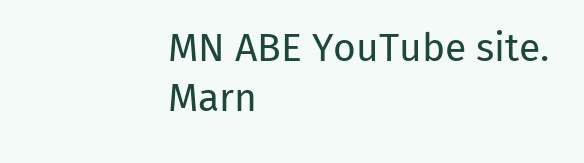MN ABE YouTube site.
Marn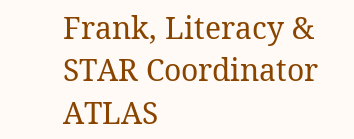Frank, Literacy & STAR Coordinator ATLAS